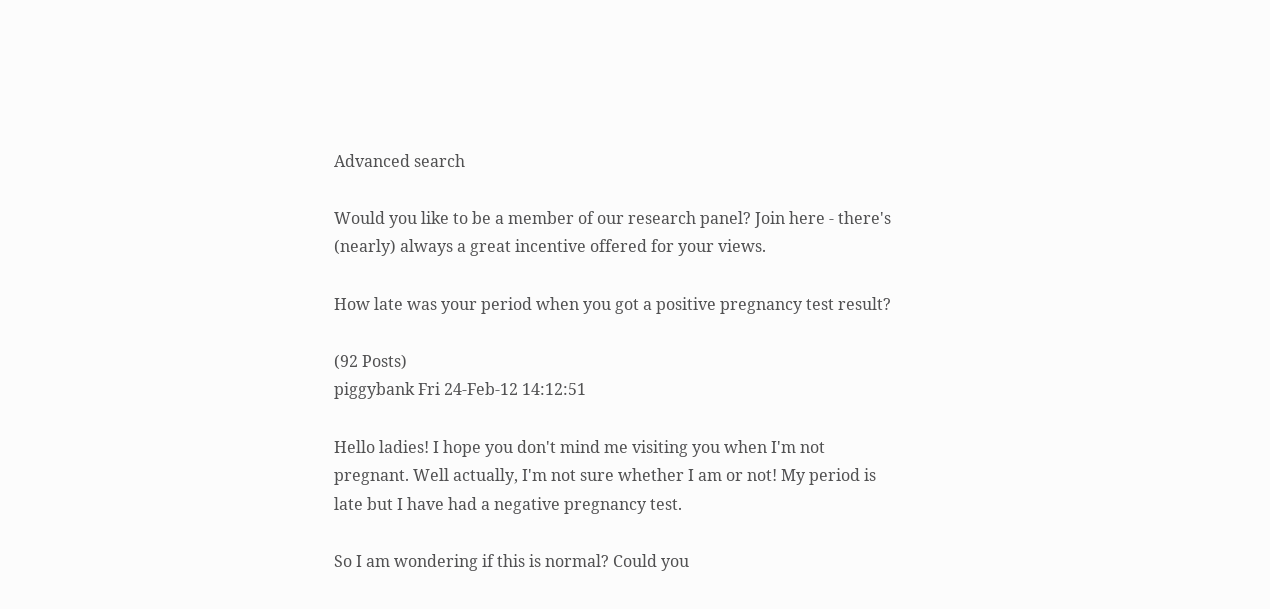Advanced search

Would you like to be a member of our research panel? Join here - there's (nearly) always a great incentive offered for your views.

How late was your period when you got a positive pregnancy test result?

(92 Posts)
piggybank Fri 24-Feb-12 14:12:51

Hello ladies! I hope you don't mind me visiting you when I'm not pregnant. Well actually, I'm not sure whether I am or not! My period is late but I have had a negative pregnancy test.

So I am wondering if this is normal? Could you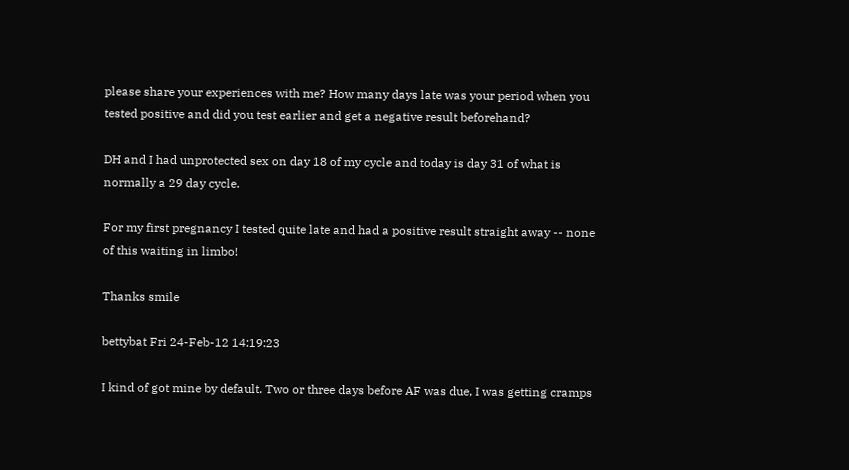please share your experiences with me? How many days late was your period when you tested positive and did you test earlier and get a negative result beforehand?

DH and I had unprotected sex on day 18 of my cycle and today is day 31 of what is normally a 29 day cycle.

For my first pregnancy I tested quite late and had a positive result straight away -- none of this waiting in limbo!

Thanks smile

bettybat Fri 24-Feb-12 14:19:23

I kind of got mine by default. Two or three days before AF was due, I was getting cramps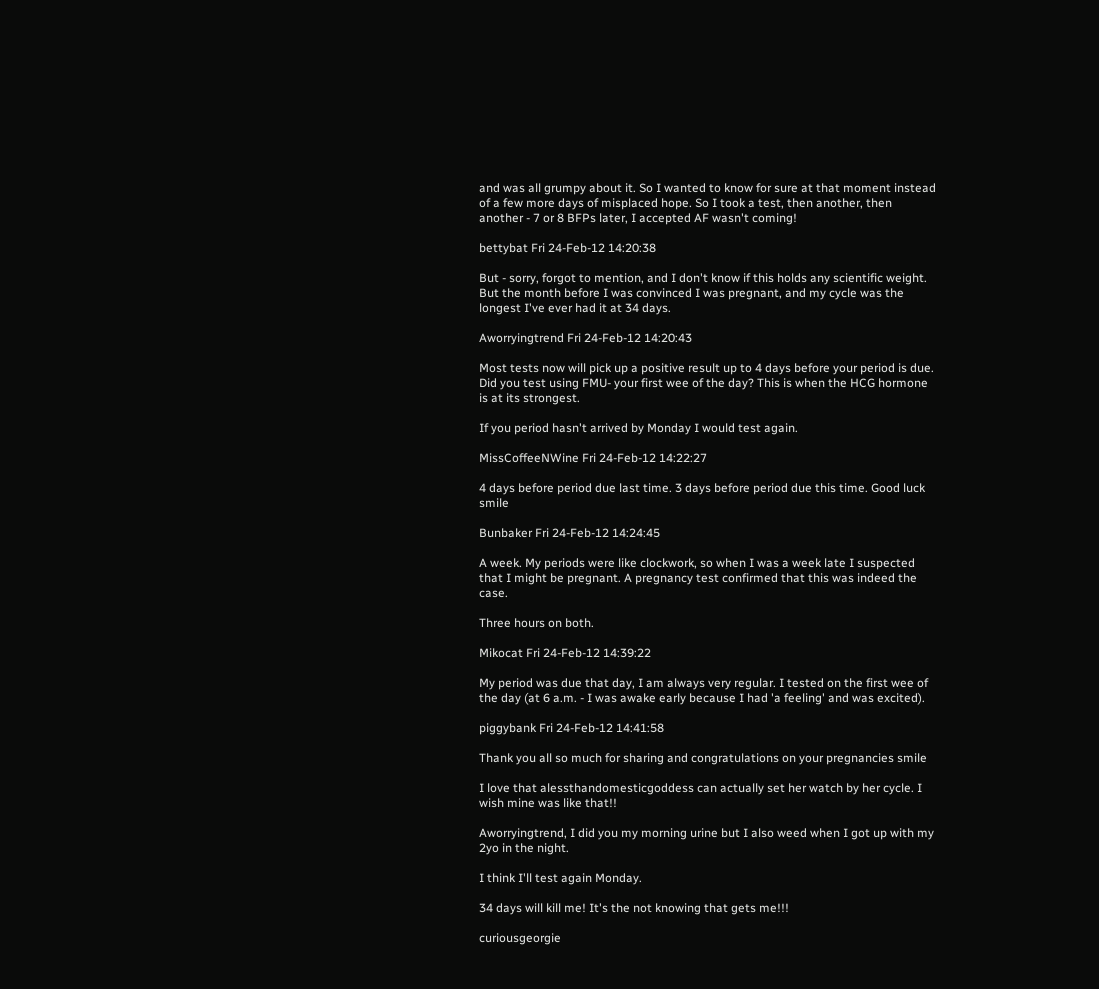and was all grumpy about it. So I wanted to know for sure at that moment instead of a few more days of misplaced hope. So I took a test, then another, then another - 7 or 8 BFPs later, I accepted AF wasn't coming!

bettybat Fri 24-Feb-12 14:20:38

But - sorry, forgot to mention, and I don't know if this holds any scientific weight. But the month before I was convinced I was pregnant, and my cycle was the longest I've ever had it at 34 days.

Aworryingtrend Fri 24-Feb-12 14:20:43

Most tests now will pick up a positive result up to 4 days before your period is due. Did you test using FMU- your first wee of the day? This is when the HCG hormone is at its strongest.

If you period hasn't arrived by Monday I would test again.

MissCoffeeNWine Fri 24-Feb-12 14:22:27

4 days before period due last time. 3 days before period due this time. Good luck smile

Bunbaker Fri 24-Feb-12 14:24:45

A week. My periods were like clockwork, so when I was a week late I suspected that I might be pregnant. A pregnancy test confirmed that this was indeed the case.

Three hours on both.

Mikocat Fri 24-Feb-12 14:39:22

My period was due that day, I am always very regular. I tested on the first wee of the day (at 6 a.m. - I was awake early because I had 'a feeling' and was excited).

piggybank Fri 24-Feb-12 14:41:58

Thank you all so much for sharing and congratulations on your pregnancies smile

I love that alessthandomesticgoddess can actually set her watch by her cycle. I wish mine was like that!!

Aworryingtrend, I did you my morning urine but I also weed when I got up with my 2yo in the night.

I think I'll test again Monday.

34 days will kill me! It's the not knowing that gets me!!!

curiousgeorgie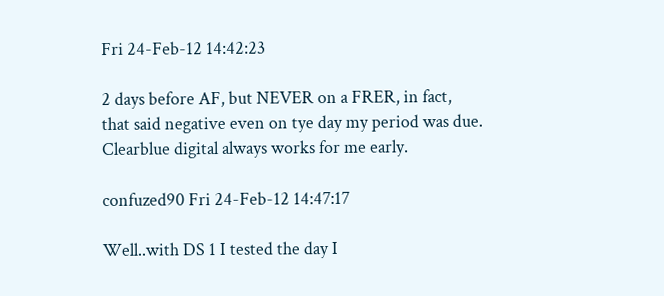Fri 24-Feb-12 14:42:23

2 days before AF, but NEVER on a FRER, in fact, that said negative even on tye day my period was due. Clearblue digital always works for me early.

confuzed90 Fri 24-Feb-12 14:47:17

Well..with DS 1 I tested the day I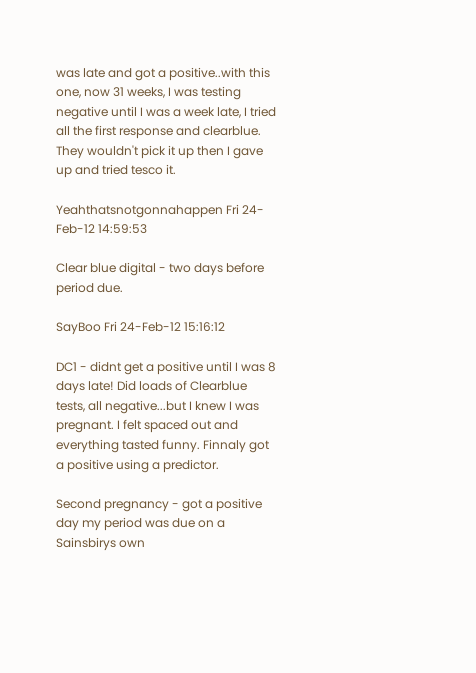was late and got a positive..with this one, now 31 weeks, I was testing negative until I was a week late, I tried all the first response and clearblue. They wouldn't pick it up then I gave up and tried tesco it.

Yeahthatsnotgonnahappen Fri 24-Feb-12 14:59:53

Clear blue digital - two days before period due.

SayBoo Fri 24-Feb-12 15:16:12

DC1 - didnt get a positive until I was 8 days late! Did loads of Clearblue tests, all negative...but I knew I was pregnant. I felt spaced out and everything tasted funny. Finnaly got a positive using a predictor.

Second pregnancy - got a positive day my period was due on a Sainsbirys own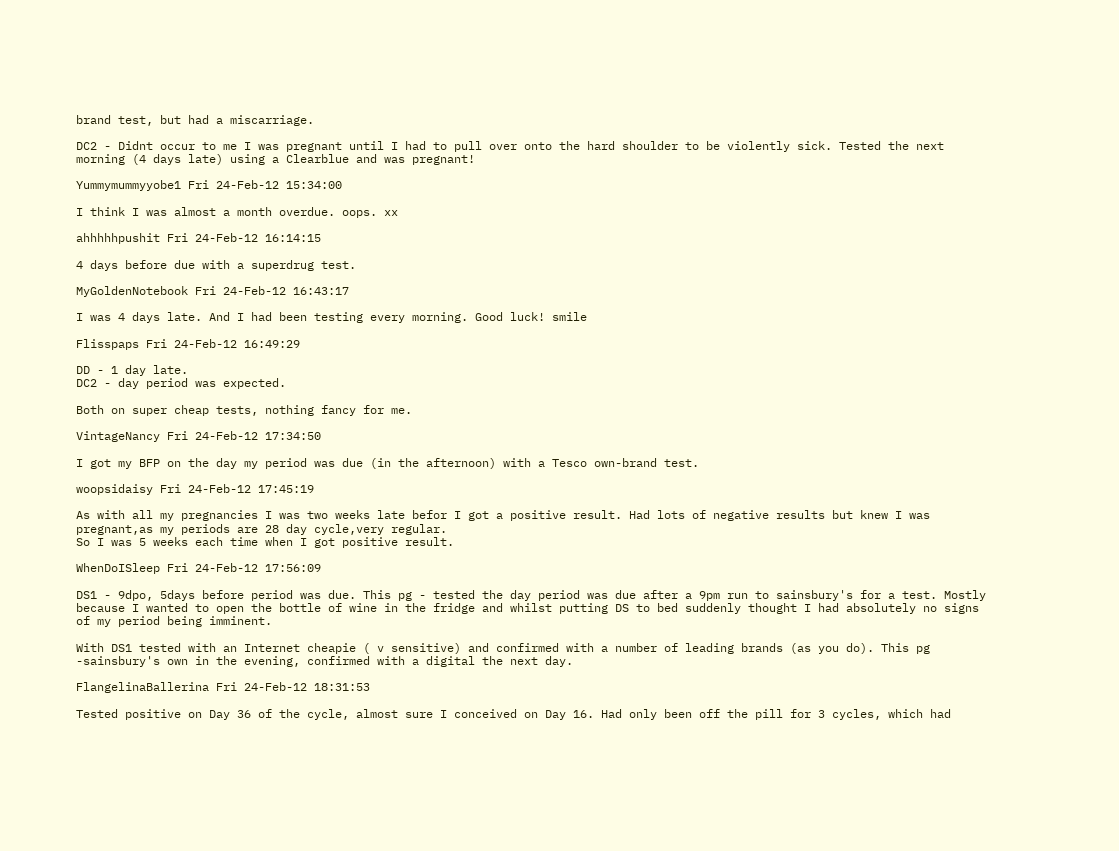brand test, but had a miscarriage.

DC2 - Didnt occur to me I was pregnant until I had to pull over onto the hard shoulder to be violently sick. Tested the next morning (4 days late) using a Clearblue and was pregnant!

Yummymummyyobe1 Fri 24-Feb-12 15:34:00

I think I was almost a month overdue. oops. xx

ahhhhhpushit Fri 24-Feb-12 16:14:15

4 days before due with a superdrug test.

MyGoldenNotebook Fri 24-Feb-12 16:43:17

I was 4 days late. And I had been testing every morning. Good luck! smile

Flisspaps Fri 24-Feb-12 16:49:29

DD - 1 day late.
DC2 - day period was expected.

Both on super cheap tests, nothing fancy for me.

VintageNancy Fri 24-Feb-12 17:34:50

I got my BFP on the day my period was due (in the afternoon) with a Tesco own-brand test.

woopsidaisy Fri 24-Feb-12 17:45:19

As with all my pregnancies I was two weeks late befor I got a positive result. Had lots of negative results but knew I was pregnant,as my periods are 28 day cycle,very regular.
So I was 5 weeks each time when I got positive result.

WhenDoISleep Fri 24-Feb-12 17:56:09

DS1 - 9dpo, 5days before period was due. This pg - tested the day period was due after a 9pm run to sainsbury's for a test. Mostly because I wanted to open the bottle of wine in the fridge and whilst putting DS to bed suddenly thought I had absolutely no signs of my period being imminent.

With DS1 tested with an Internet cheapie ( v sensitive) and confirmed with a number of leading brands (as you do). This pg -sainsbury's own in the evening, confirmed with a digital the next day.

FlangelinaBallerina Fri 24-Feb-12 18:31:53

Tested positive on Day 36 of the cycle, almost sure I conceived on Day 16. Had only been off the pill for 3 cycles, which had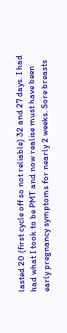lasted 20 (first cycle off so not reliable) 32 and 27 days. I had had what I took to be PMT and now realise must have been early pregnancy symptoms for nearly 2 weeks. Sore breasts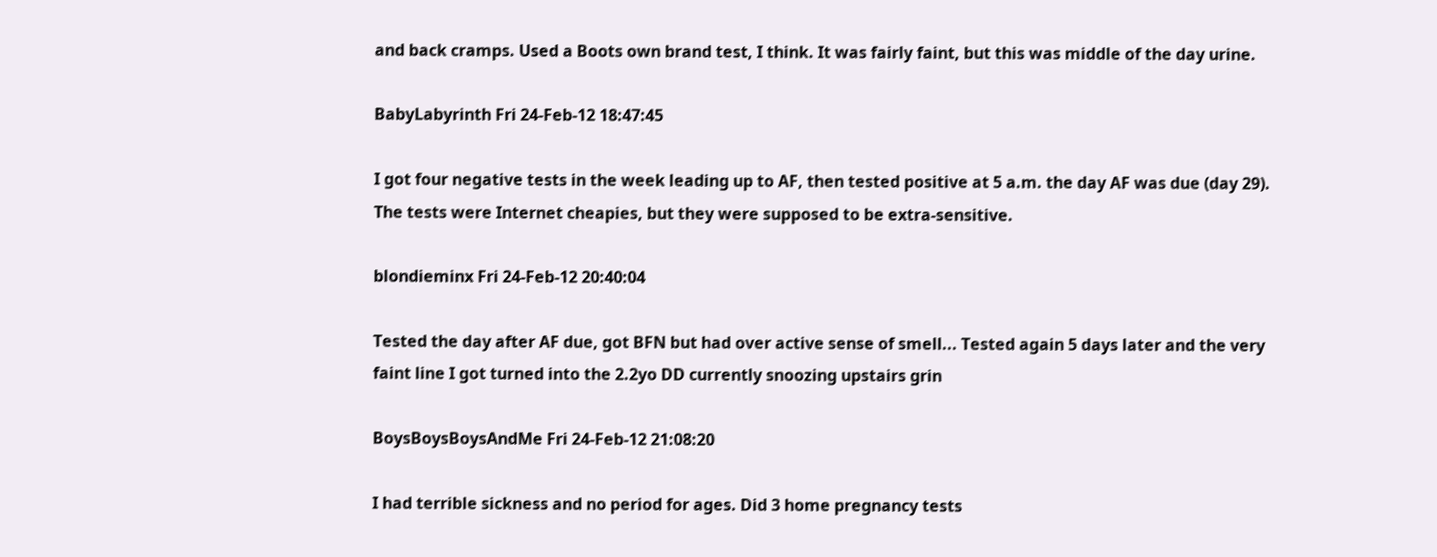and back cramps. Used a Boots own brand test, I think. It was fairly faint, but this was middle of the day urine.

BabyLabyrinth Fri 24-Feb-12 18:47:45

I got four negative tests in the week leading up to AF, then tested positive at 5 a.m. the day AF was due (day 29). The tests were Internet cheapies, but they were supposed to be extra-sensitive.

blondieminx Fri 24-Feb-12 20:40:04

Tested the day after AF due, got BFN but had over active sense of smell... Tested again 5 days later and the very faint line I got turned into the 2.2yo DD currently snoozing upstairs grin

BoysBoysBoysAndMe Fri 24-Feb-12 21:08:20

I had terrible sickness and no period for ages. Did 3 home pregnancy tests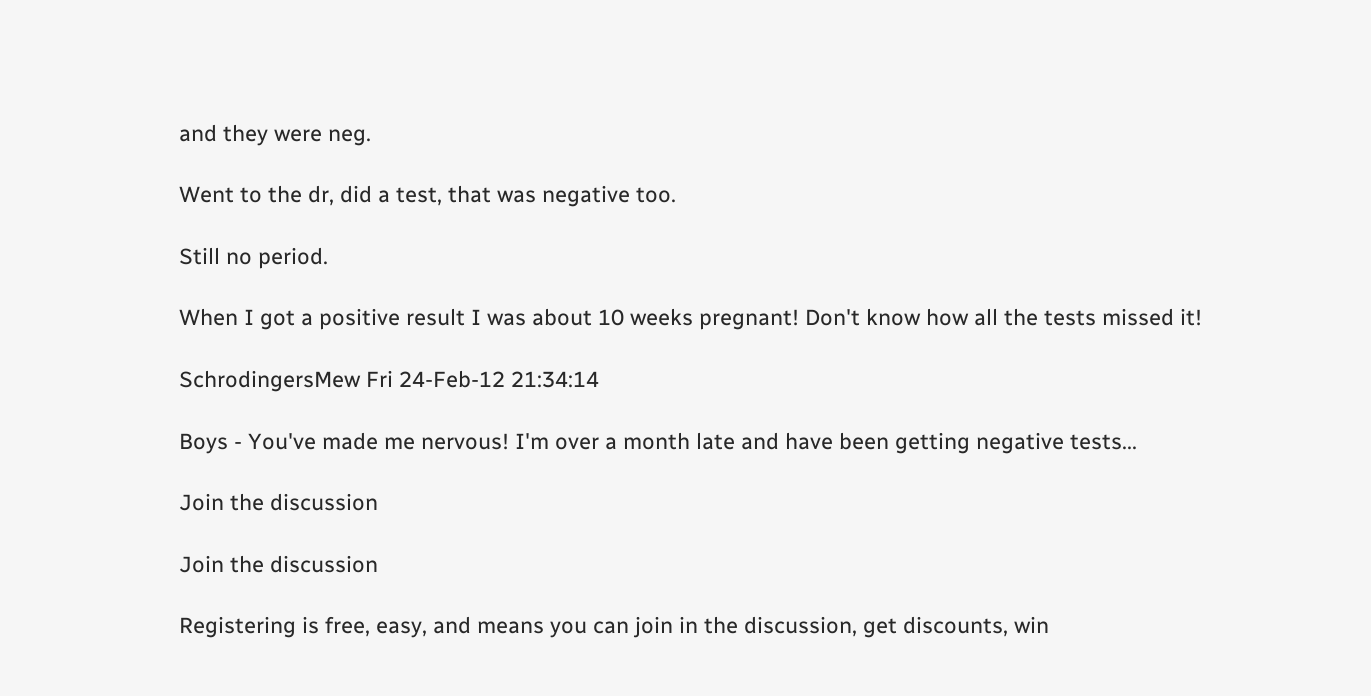and they were neg.

Went to the dr, did a test, that was negative too.

Still no period.

When I got a positive result I was about 10 weeks pregnant! Don't know how all the tests missed it!

SchrodingersMew Fri 24-Feb-12 21:34:14

Boys - You've made me nervous! I'm over a month late and have been getting negative tests...

Join the discussion

Join the discussion

Registering is free, easy, and means you can join in the discussion, get discounts, win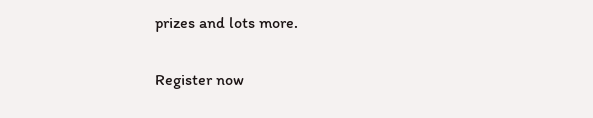prizes and lots more.

Register now